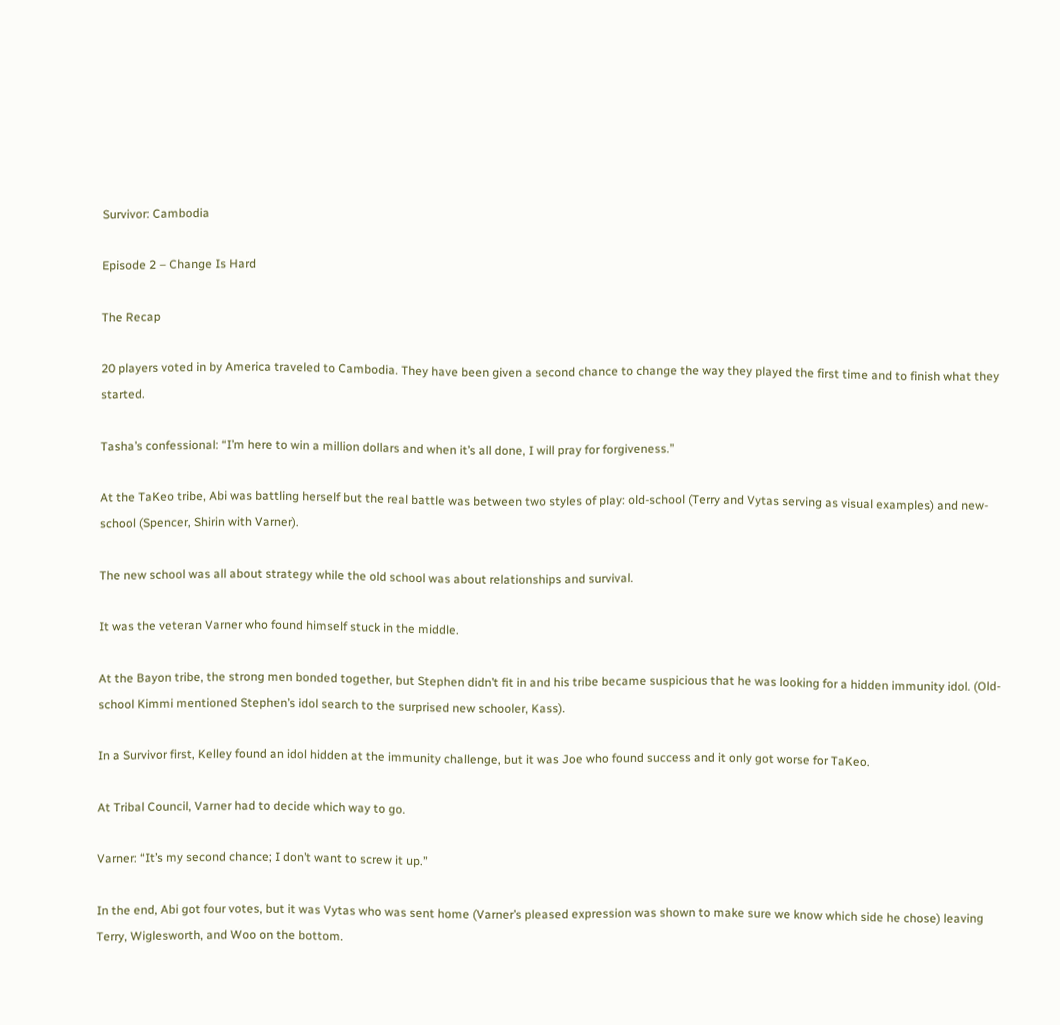Survivor: Cambodia

Episode 2 – Change Is Hard

The Recap

20 players voted in by America traveled to Cambodia. They have been given a second chance to change the way they played the first time and to finish what they started.

Tasha’s confessional: “I’m here to win a million dollars and when it’s all done, I will pray for forgiveness.”

At the TaKeo tribe, Abi was battling herself but the real battle was between two styles of play: old-school (Terry and Vytas serving as visual examples) and new-school (Spencer, Shirin with Varner).

The new school was all about strategy while the old school was about relationships and survival.

It was the veteran Varner who found himself stuck in the middle.

At the Bayon tribe, the strong men bonded together, but Stephen didn’t fit in and his tribe became suspicious that he was looking for a hidden immunity idol. (Old-school Kimmi mentioned Stephen’s idol search to the surprised new schooler, Kass).

In a Survivor first, Kelley found an idol hidden at the immunity challenge, but it was Joe who found success and it only got worse for TaKeo.

At Tribal Council, Varner had to decide which way to go.

Varner: “It’s my second chance; I don’t want to screw it up.”

In the end, Abi got four votes, but it was Vytas who was sent home (Varner’s pleased expression was shown to make sure we know which side he chose) leaving Terry, Wiglesworth, and Woo on the bottom.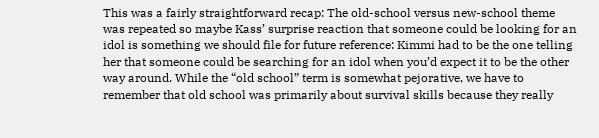This was a fairly straightforward recap: The old-school versus new-school theme was repeated so maybe Kass’ surprise reaction that someone could be looking for an idol is something we should file for future reference: Kimmi had to be the one telling her that someone could be searching for an idol when you’d expect it to be the other way around. While the “old school” term is somewhat pejorative, we have to remember that old school was primarily about survival skills because they really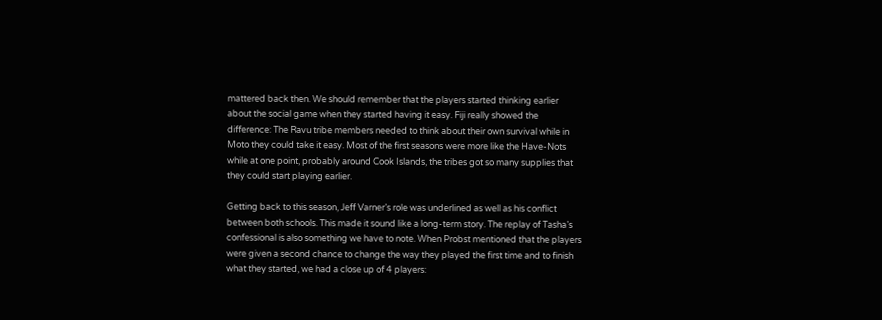mattered back then. We should remember that the players started thinking earlier about the social game when they started having it easy. Fiji really showed the difference: The Ravu tribe members needed to think about their own survival while in Moto they could take it easy. Most of the first seasons were more like the Have-Nots while at one point, probably around Cook Islands, the tribes got so many supplies that they could start playing earlier.

Getting back to this season, Jeff Varner’s role was underlined as well as his conflict between both schools. This made it sound like a long-term story. The replay of Tasha’s confessional is also something we have to note. When Probst mentioned that the players were given a second chance to change the way they played the first time and to finish what they started, we had a close up of 4 players: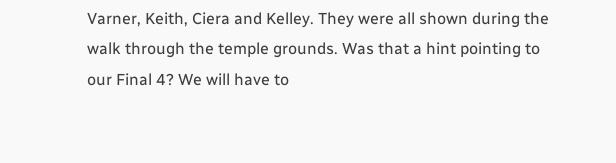Varner, Keith, Ciera and Kelley. They were all shown during the walk through the temple grounds. Was that a hint pointing to our Final 4? We will have to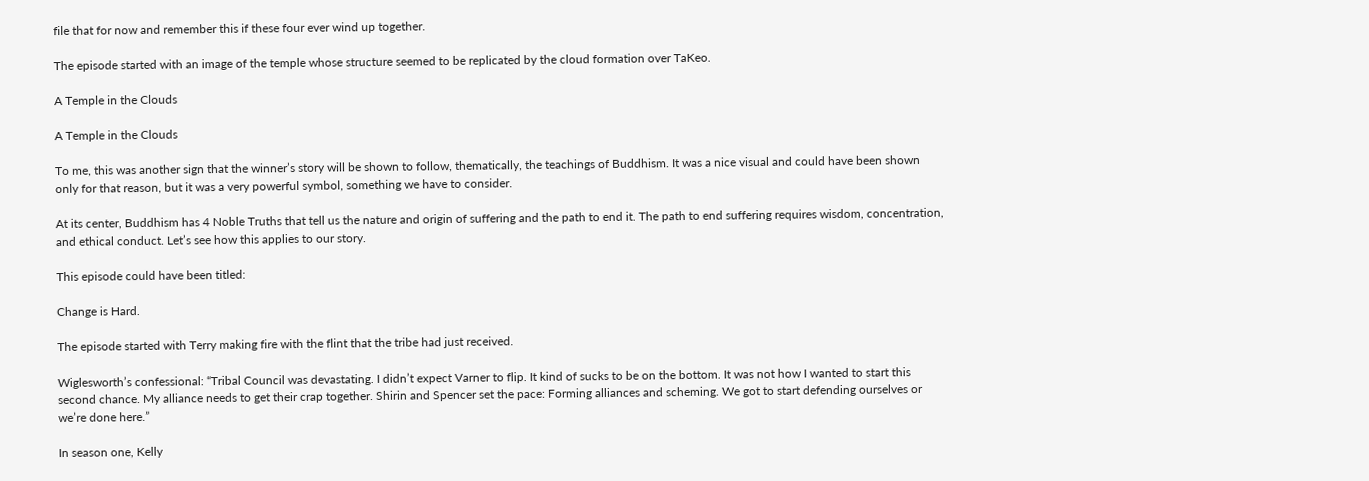file that for now and remember this if these four ever wind up together.

The episode started with an image of the temple whose structure seemed to be replicated by the cloud formation over TaKeo.

A Temple in the Clouds

A Temple in the Clouds

To me, this was another sign that the winner’s story will be shown to follow, thematically, the teachings of Buddhism. It was a nice visual and could have been shown only for that reason, but it was a very powerful symbol, something we have to consider.

At its center, Buddhism has 4 Noble Truths that tell us the nature and origin of suffering and the path to end it. The path to end suffering requires wisdom, concentration, and ethical conduct. Let’s see how this applies to our story.

This episode could have been titled:

Change is Hard.

The episode started with Terry making fire with the flint that the tribe had just received.

Wiglesworth’s confessional: “Tribal Council was devastating. I didn’t expect Varner to flip. It kind of sucks to be on the bottom. It was not how I wanted to start this second chance. My alliance needs to get their crap together. Shirin and Spencer set the pace: Forming alliances and scheming. We got to start defending ourselves or we’re done here.”

In season one, Kelly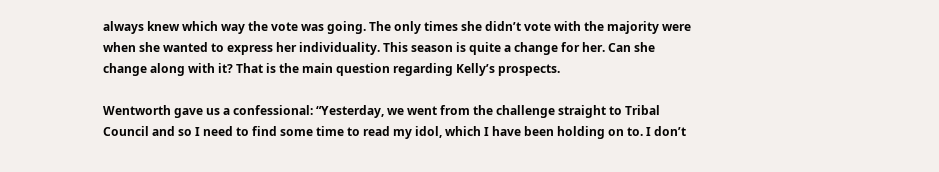always knew which way the vote was going. The only times she didn’t vote with the majority were when she wanted to express her individuality. This season is quite a change for her. Can she change along with it? That is the main question regarding Kelly’s prospects.

Wentworth gave us a confessional: “Yesterday, we went from the challenge straight to Tribal Council and so I need to find some time to read my idol, which I have been holding on to. I don’t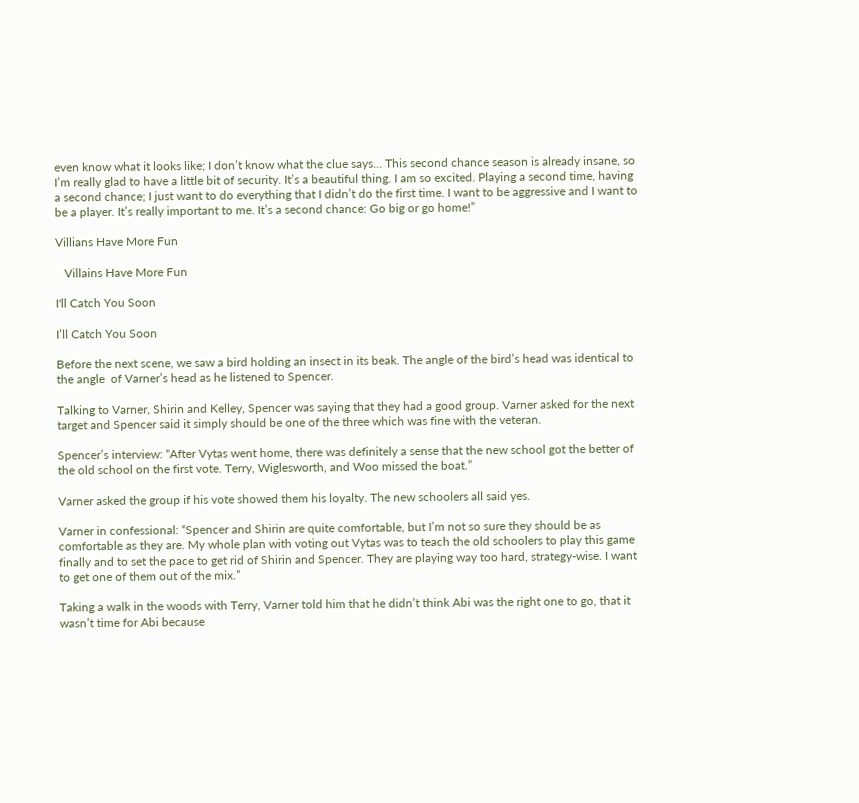even know what it looks like; I don’t know what the clue says… This second chance season is already insane, so I’m really glad to have a little bit of security. It’s a beautiful thing. I am so excited. Playing a second time, having a second chance; I just want to do everything that I didn’t do the first time. I want to be aggressive and I want to be a player. It’s really important to me. It’s a second chance: Go big or go home!”

Villians Have More Fun

   Villains Have More Fun

I'll Catch You Soon

I’ll Catch You Soon

Before the next scene, we saw a bird holding an insect in its beak. The angle of the bird’s head was identical to the angle  of Varner’s head as he listened to Spencer.

Talking to Varner, Shirin and Kelley, Spencer was saying that they had a good group. Varner asked for the next target and Spencer said it simply should be one of the three which was fine with the veteran.

Spencer’s interview: “After Vytas went home, there was definitely a sense that the new school got the better of the old school on the first vote. Terry, Wiglesworth, and Woo missed the boat.”

Varner asked the group if his vote showed them his loyalty. The new schoolers all said yes.

Varner in confessional: “Spencer and Shirin are quite comfortable, but I’m not so sure they should be as comfortable as they are. My whole plan with voting out Vytas was to teach the old schoolers to play this game finally and to set the pace to get rid of Shirin and Spencer. They are playing way too hard, strategy-wise. I want to get one of them out of the mix.”

Taking a walk in the woods with Terry, Varner told him that he didn’t think Abi was the right one to go, that it wasn’t time for Abi because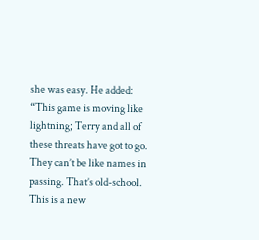she was easy. He added: “This game is moving like lightning; Terry and all of these threats have got to go. They can’t be like names in passing. That’s old-school. This is a new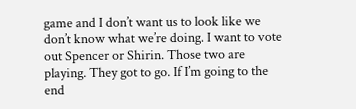game and I don’t want us to look like we don’t know what we’re doing. I want to vote out Spencer or Shirin. Those two are playing. They got to go. If I’m going to the end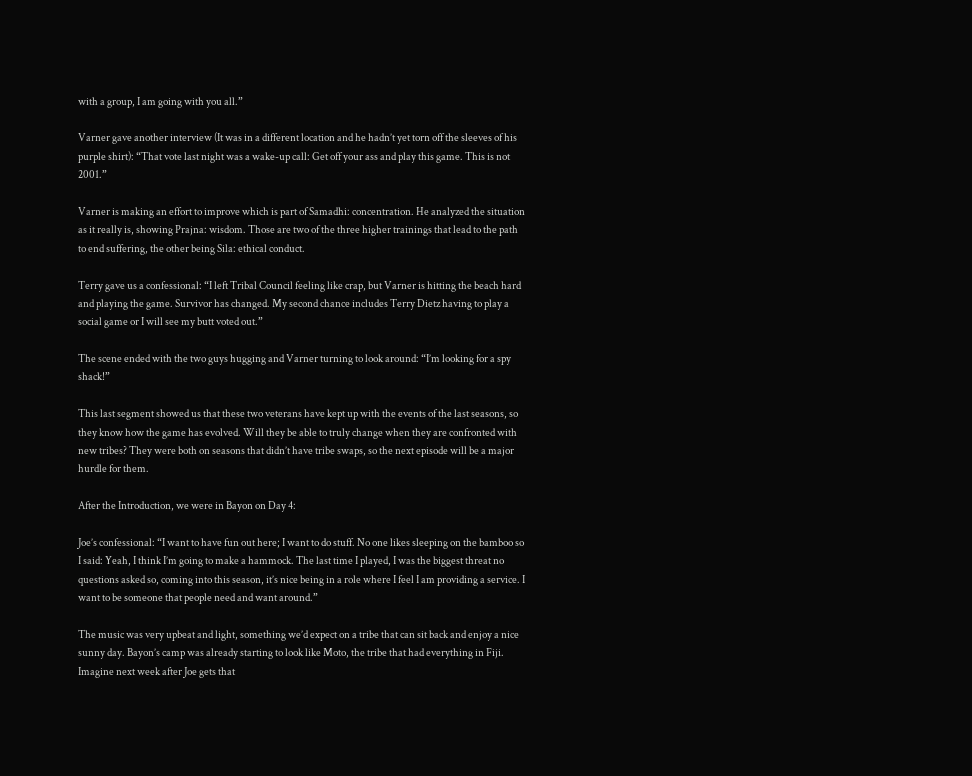with a group, I am going with you all.”

Varner gave another interview (It was in a different location and he hadn’t yet torn off the sleeves of his purple shirt): “That vote last night was a wake-up call: Get off your ass and play this game. This is not 2001.”

Varner is making an effort to improve which is part of Samadhi: concentration. He analyzed the situation as it really is, showing Prajna: wisdom. Those are two of the three higher trainings that lead to the path to end suffering, the other being Sila: ethical conduct.

Terry gave us a confessional: “I left Tribal Council feeling like crap, but Varner is hitting the beach hard and playing the game. Survivor has changed. My second chance includes Terry Dietz having to play a social game or I will see my butt voted out.”

The scene ended with the two guys hugging and Varner turning to look around: “I’m looking for a spy shack!”

This last segment showed us that these two veterans have kept up with the events of the last seasons, so they know how the game has evolved. Will they be able to truly change when they are confronted with new tribes? They were both on seasons that didn’t have tribe swaps, so the next episode will be a major hurdle for them.

After the Introduction, we were in Bayon on Day 4:

Joe’s confessional: “I want to have fun out here; I want to do stuff. No one likes sleeping on the bamboo so I said: Yeah, I think I’m going to make a hammock. The last time I played, I was the biggest threat no questions asked so, coming into this season, it’s nice being in a role where I feel I am providing a service. I want to be someone that people need and want around.”

The music was very upbeat and light, something we’d expect on a tribe that can sit back and enjoy a nice sunny day. Bayon’s camp was already starting to look like Moto, the tribe that had everything in Fiji. Imagine next week after Joe gets that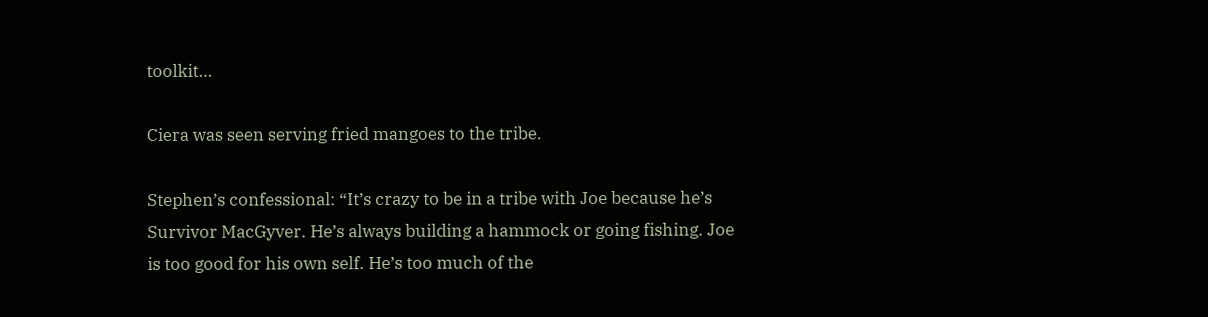toolkit…

Ciera was seen serving fried mangoes to the tribe.

Stephen’s confessional: “It’s crazy to be in a tribe with Joe because he’s Survivor MacGyver. He’s always building a hammock or going fishing. Joe is too good for his own self. He’s too much of the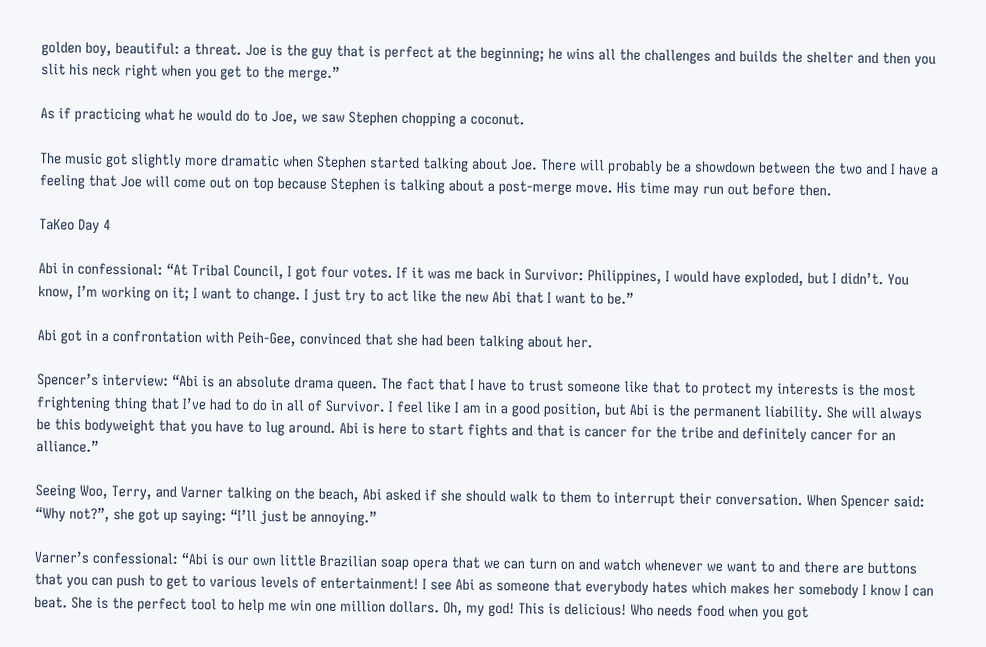golden boy, beautiful: a threat. Joe is the guy that is perfect at the beginning; he wins all the challenges and builds the shelter and then you slit his neck right when you get to the merge.”

As if practicing what he would do to Joe, we saw Stephen chopping a coconut.

The music got slightly more dramatic when Stephen started talking about Joe. There will probably be a showdown between the two and I have a feeling that Joe will come out on top because Stephen is talking about a post-merge move. His time may run out before then.

TaKeo Day 4

Abi in confessional: “At Tribal Council, I got four votes. If it was me back in Survivor: Philippines, I would have exploded, but I didn’t. You know, I’m working on it; I want to change. I just try to act like the new Abi that I want to be.”

Abi got in a confrontation with Peih-Gee, convinced that she had been talking about her.

Spencer’s interview: “Abi is an absolute drama queen. The fact that I have to trust someone like that to protect my interests is the most frightening thing that I’ve had to do in all of Survivor. I feel like I am in a good position, but Abi is the permanent liability. She will always be this bodyweight that you have to lug around. Abi is here to start fights and that is cancer for the tribe and definitely cancer for an alliance.”

Seeing Woo, Terry, and Varner talking on the beach, Abi asked if she should walk to them to interrupt their conversation. When Spencer said: “Why not?”, she got up saying: “I’ll just be annoying.”

Varner’s confessional: “Abi is our own little Brazilian soap opera that we can turn on and watch whenever we want to and there are buttons that you can push to get to various levels of entertainment! I see Abi as someone that everybody hates which makes her somebody I know I can beat. She is the perfect tool to help me win one million dollars. Oh, my god! This is delicious! Who needs food when you got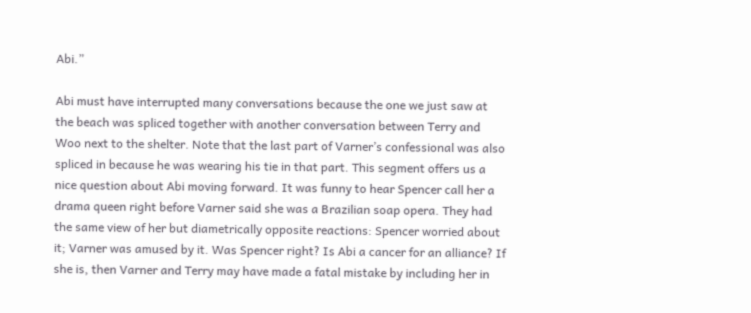Abi.”

Abi must have interrupted many conversations because the one we just saw at the beach was spliced together with another conversation between Terry and Woo next to the shelter. Note that the last part of Varner’s confessional was also spliced in because he was wearing his tie in that part. This segment offers us a nice question about Abi moving forward. It was funny to hear Spencer call her a drama queen right before Varner said she was a Brazilian soap opera. They had the same view of her but diametrically opposite reactions: Spencer worried about it; Varner was amused by it. Was Spencer right? Is Abi a cancer for an alliance? If she is, then Varner and Terry may have made a fatal mistake by including her in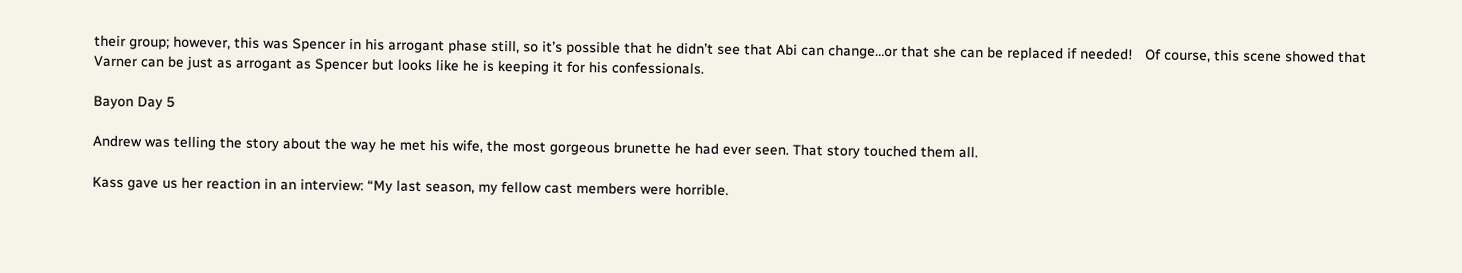their group; however, this was Spencer in his arrogant phase still, so it’s possible that he didn’t see that Abi can change…or that she can be replaced if needed!   Of course, this scene showed that Varner can be just as arrogant as Spencer but looks like he is keeping it for his confessionals.

Bayon Day 5

Andrew was telling the story about the way he met his wife, the most gorgeous brunette he had ever seen. That story touched them all.

Kass gave us her reaction in an interview: “My last season, my fellow cast members were horrible.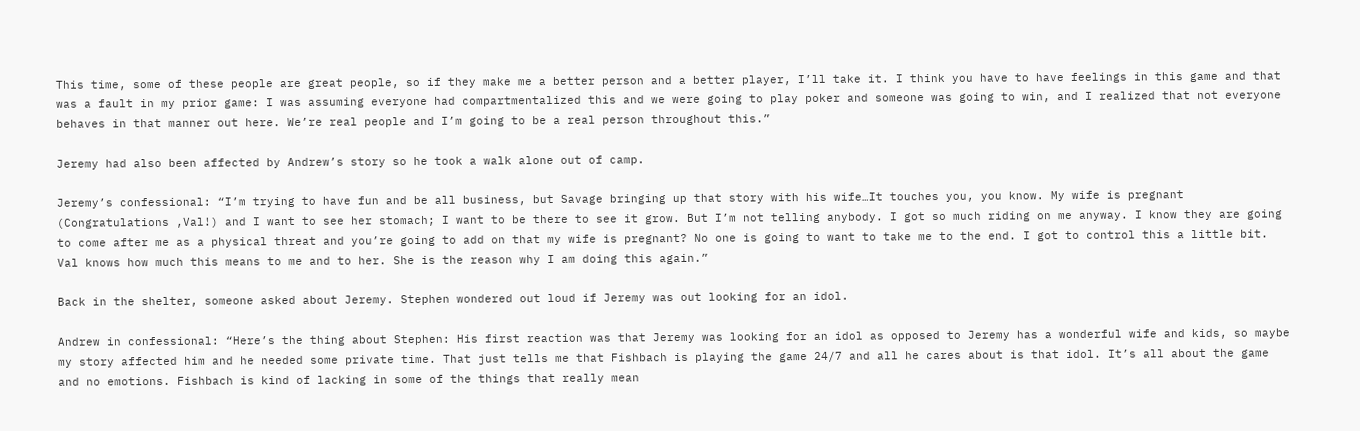This time, some of these people are great people, so if they make me a better person and a better player, I’ll take it. I think you have to have feelings in this game and that was a fault in my prior game: I was assuming everyone had compartmentalized this and we were going to play poker and someone was going to win, and I realized that not everyone behaves in that manner out here. We’re real people and I’m going to be a real person throughout this.”

Jeremy had also been affected by Andrew’s story so he took a walk alone out of camp.

Jeremy’s confessional: “I’m trying to have fun and be all business, but Savage bringing up that story with his wife…It touches you, you know. My wife is pregnant (Congratulations ,Val!) and I want to see her stomach; I want to be there to see it grow. But I’m not telling anybody. I got so much riding on me anyway. I know they are going to come after me as a physical threat and you’re going to add on that my wife is pregnant? No one is going to want to take me to the end. I got to control this a little bit. Val knows how much this means to me and to her. She is the reason why I am doing this again.”

Back in the shelter, someone asked about Jeremy. Stephen wondered out loud if Jeremy was out looking for an idol.

Andrew in confessional: “Here’s the thing about Stephen: His first reaction was that Jeremy was looking for an idol as opposed to Jeremy has a wonderful wife and kids, so maybe my story affected him and he needed some private time. That just tells me that Fishbach is playing the game 24/7 and all he cares about is that idol. It’s all about the game and no emotions. Fishbach is kind of lacking in some of the things that really mean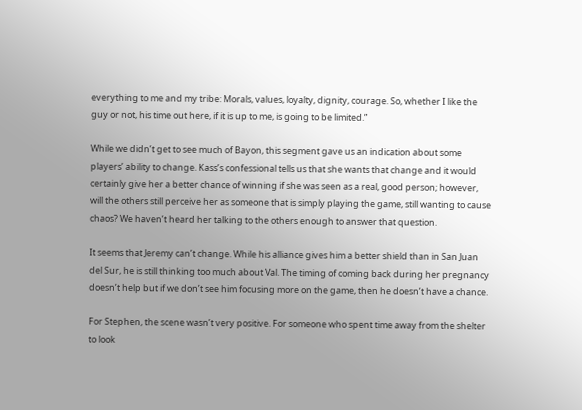everything to me and my tribe: Morals, values, loyalty, dignity, courage. So, whether I like the guy or not, his time out here, if it is up to me, is going to be limited.”

While we didn’t get to see much of Bayon, this segment gave us an indication about some players’ ability to change. Kass’s confessional tells us that she wants that change and it would certainly give her a better chance of winning if she was seen as a real, good person; however, will the others still perceive her as someone that is simply playing the game, still wanting to cause chaos? We haven’t heard her talking to the others enough to answer that question.

It seems that Jeremy can’t change. While his alliance gives him a better shield than in San Juan del Sur, he is still thinking too much about Val. The timing of coming back during her pregnancy doesn’t help but if we don’t see him focusing more on the game, then he doesn’t have a chance.

For Stephen, the scene wasn’t very positive. For someone who spent time away from the shelter to look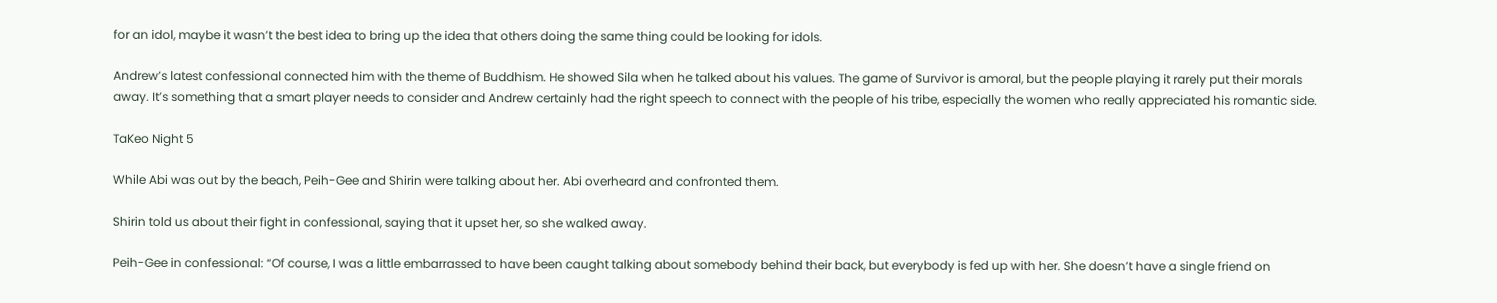for an idol, maybe it wasn’t the best idea to bring up the idea that others doing the same thing could be looking for idols.

Andrew’s latest confessional connected him with the theme of Buddhism. He showed Sila when he talked about his values. The game of Survivor is amoral, but the people playing it rarely put their morals away. It’s something that a smart player needs to consider and Andrew certainly had the right speech to connect with the people of his tribe, especially the women who really appreciated his romantic side.

TaKeo Night 5

While Abi was out by the beach, Peih-Gee and Shirin were talking about her. Abi overheard and confronted them.

Shirin told us about their fight in confessional, saying that it upset her, so she walked away.

Peih-Gee in confessional: “Of course, I was a little embarrassed to have been caught talking about somebody behind their back, but everybody is fed up with her. She doesn’t have a single friend on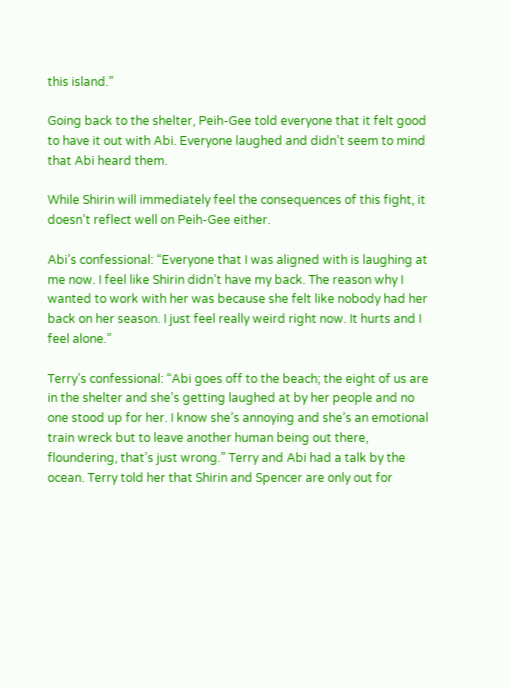this island.”

Going back to the shelter, Peih-Gee told everyone that it felt good to have it out with Abi. Everyone laughed and didn’t seem to mind that Abi heard them.

While Shirin will immediately feel the consequences of this fight, it doesn’t reflect well on Peih-Gee either.

Abi’s confessional: “Everyone that I was aligned with is laughing at me now. I feel like Shirin didn’t have my back. The reason why I wanted to work with her was because she felt like nobody had her back on her season. I just feel really weird right now. It hurts and I feel alone.”

Terry’s confessional: “Abi goes off to the beach; the eight of us are in the shelter and she’s getting laughed at by her people and no one stood up for her. I know she’s annoying and she’s an emotional train wreck but to leave another human being out there, floundering, that’s just wrong.” Terry and Abi had a talk by the ocean. Terry told her that Shirin and Spencer are only out for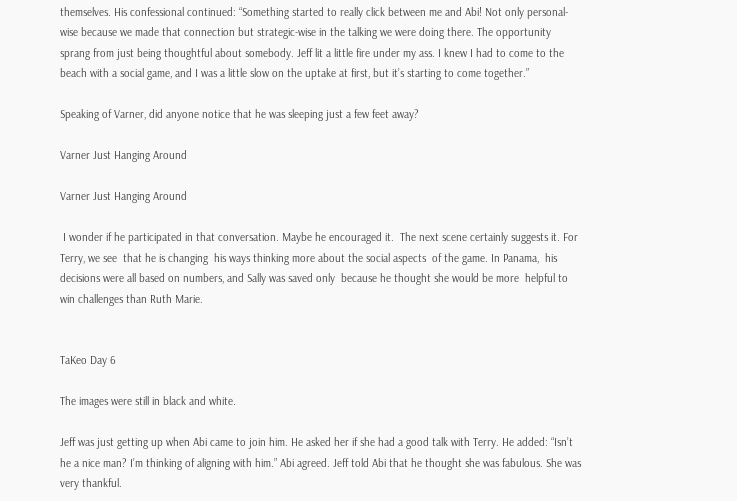themselves. His confessional continued: “Something started to really click between me and Abi! Not only personal-wise because we made that connection but strategic-wise in the talking we were doing there. The opportunity sprang from just being thoughtful about somebody. Jeff lit a little fire under my ass. I knew I had to come to the beach with a social game, and I was a little slow on the uptake at first, but it’s starting to come together.”

Speaking of Varner, did anyone notice that he was sleeping just a few feet away?

Varner Just Hanging Around

Varner Just Hanging Around

 I wonder if he participated in that conversation. Maybe he encouraged it.  The next scene certainly suggests it. For Terry, we see  that he is changing  his ways thinking more about the social aspects  of the game. In Panama,  his decisions were all based on numbers, and Sally was saved only  because he thought she would be more  helpful to win challenges than Ruth Marie.


TaKeo Day 6

The images were still in black and white.

Jeff was just getting up when Abi came to join him. He asked her if she had a good talk with Terry. He added: “Isn’t he a nice man? I’m thinking of aligning with him.” Abi agreed. Jeff told Abi that he thought she was fabulous. She was very thankful.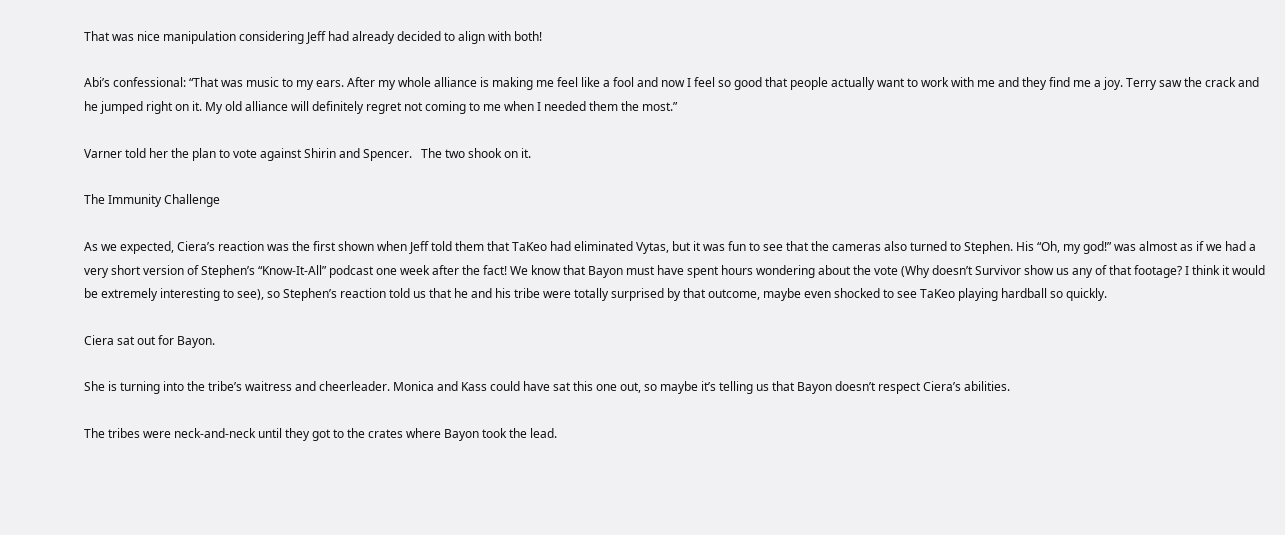That was nice manipulation considering Jeff had already decided to align with both!

Abi’s confessional: “That was music to my ears. After my whole alliance is making me feel like a fool and now I feel so good that people actually want to work with me and they find me a joy. Terry saw the crack and he jumped right on it. My old alliance will definitely regret not coming to me when I needed them the most.”

Varner told her the plan to vote against Shirin and Spencer.   The two shook on it.

The Immunity Challenge

As we expected, Ciera’s reaction was the first shown when Jeff told them that TaKeo had eliminated Vytas, but it was fun to see that the cameras also turned to Stephen. His “Oh, my god!” was almost as if we had a very short version of Stephen’s “Know-It-All” podcast one week after the fact! We know that Bayon must have spent hours wondering about the vote (Why doesn’t Survivor show us any of that footage? I think it would be extremely interesting to see), so Stephen’s reaction told us that he and his tribe were totally surprised by that outcome, maybe even shocked to see TaKeo playing hardball so quickly.

Ciera sat out for Bayon.

She is turning into the tribe’s waitress and cheerleader. Monica and Kass could have sat this one out, so maybe it’s telling us that Bayon doesn’t respect Ciera’s abilities.

The tribes were neck-and-neck until they got to the crates where Bayon took the lead.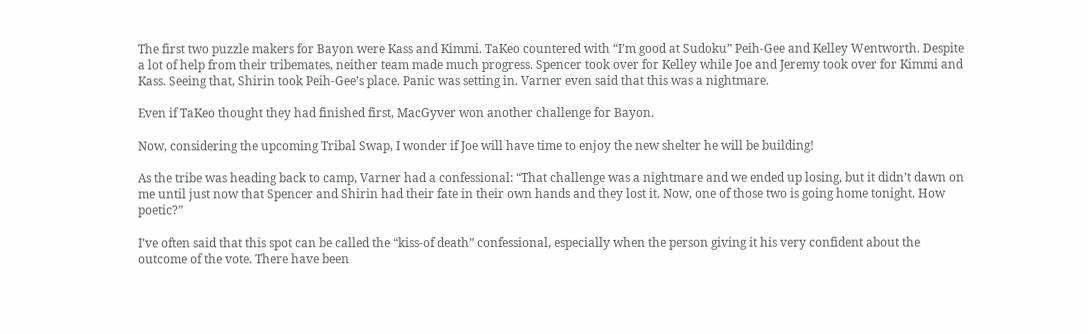The first two puzzle makers for Bayon were Kass and Kimmi. TaKeo countered with “I’m good at Sudoku” Peih-Gee and Kelley Wentworth. Despite a lot of help from their tribemates, neither team made much progress. Spencer took over for Kelley while Joe and Jeremy took over for Kimmi and Kass. Seeing that, Shirin took Peih-Gee’s place. Panic was setting in. Varner even said that this was a nightmare.

Even if TaKeo thought they had finished first, MacGyver won another challenge for Bayon.

Now, considering the upcoming Tribal Swap, I wonder if Joe will have time to enjoy the new shelter he will be building!

As the tribe was heading back to camp, Varner had a confessional: “That challenge was a nightmare and we ended up losing, but it didn’t dawn on me until just now that Spencer and Shirin had their fate in their own hands and they lost it. Now, one of those two is going home tonight. How poetic?”

I’ve often said that this spot can be called the “kiss-of death” confessional, especially when the person giving it his very confident about the outcome of the vote. There have been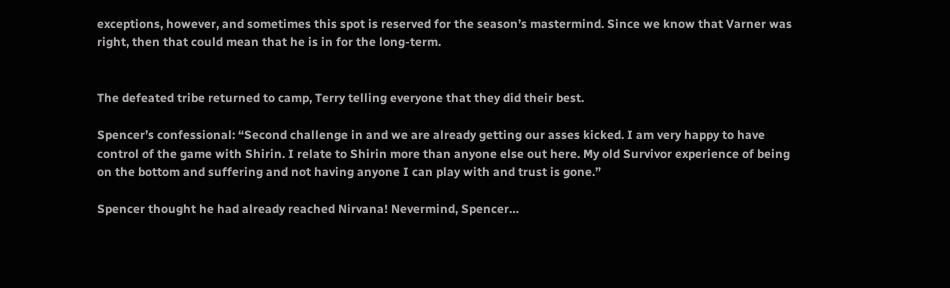exceptions, however, and sometimes this spot is reserved for the season’s mastermind. Since we know that Varner was right, then that could mean that he is in for the long-term.


The defeated tribe returned to camp, Terry telling everyone that they did their best.

Spencer’s confessional: “Second challenge in and we are already getting our asses kicked. I am very happy to have control of the game with Shirin. I relate to Shirin more than anyone else out here. My old Survivor experience of being on the bottom and suffering and not having anyone I can play with and trust is gone.”

Spencer thought he had already reached Nirvana! Nevermind, Spencer…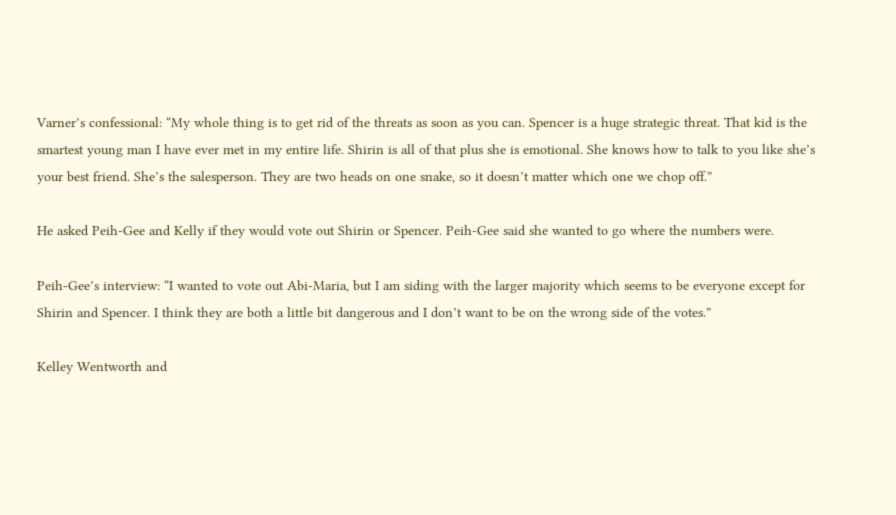Varner’s confessional: “My whole thing is to get rid of the threats as soon as you can. Spencer is a huge strategic threat. That kid is the smartest young man I have ever met in my entire life. Shirin is all of that plus she is emotional. She knows how to talk to you like she’s your best friend. She’s the salesperson. They are two heads on one snake, so it doesn’t matter which one we chop off.”

He asked Peih-Gee and Kelly if they would vote out Shirin or Spencer. Peih-Gee said she wanted to go where the numbers were.

Peih-Gee’s interview: “I wanted to vote out Abi-Maria, but I am siding with the larger majority which seems to be everyone except for Shirin and Spencer. I think they are both a little bit dangerous and I don’t want to be on the wrong side of the votes.”

Kelley Wentworth and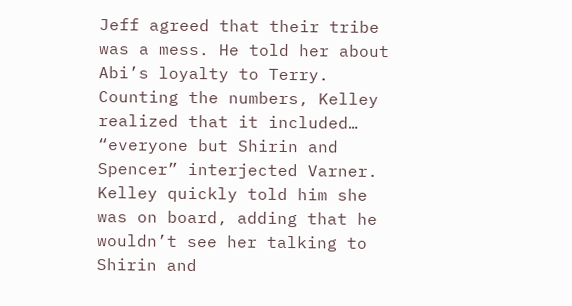Jeff agreed that their tribe was a mess. He told her about Abi’s loyalty to Terry. Counting the numbers, Kelley realized that it included… “everyone but Shirin and Spencer” interjected Varner. Kelley quickly told him she was on board, adding that he wouldn’t see her talking to Shirin and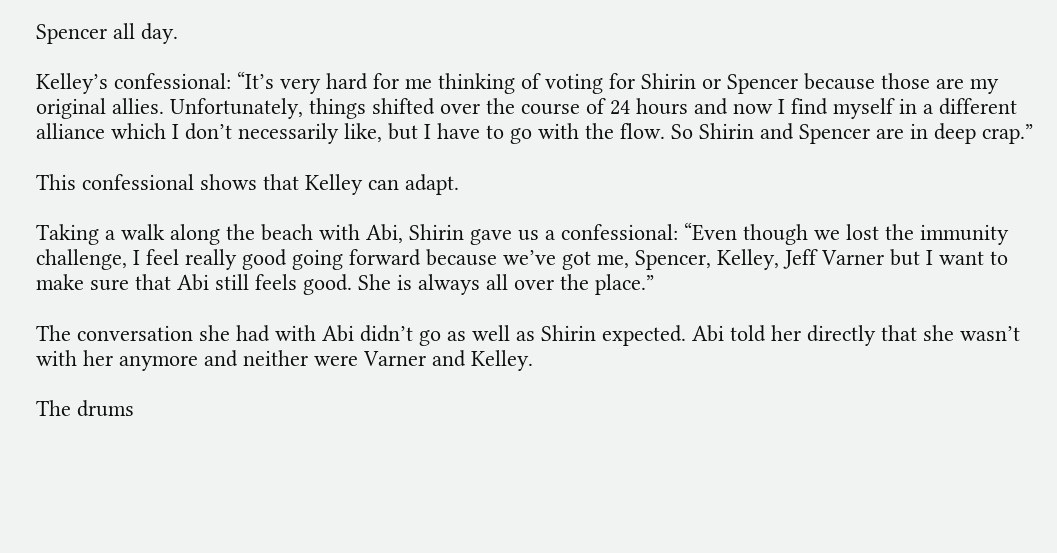Spencer all day.

Kelley’s confessional: “It’s very hard for me thinking of voting for Shirin or Spencer because those are my original allies. Unfortunately, things shifted over the course of 24 hours and now I find myself in a different alliance which I don’t necessarily like, but I have to go with the flow. So Shirin and Spencer are in deep crap.”

This confessional shows that Kelley can adapt.

Taking a walk along the beach with Abi, Shirin gave us a confessional: “Even though we lost the immunity challenge, I feel really good going forward because we’ve got me, Spencer, Kelley, Jeff Varner but I want to make sure that Abi still feels good. She is always all over the place.”

The conversation she had with Abi didn’t go as well as Shirin expected. Abi told her directly that she wasn’t with her anymore and neither were Varner and Kelley.

The drums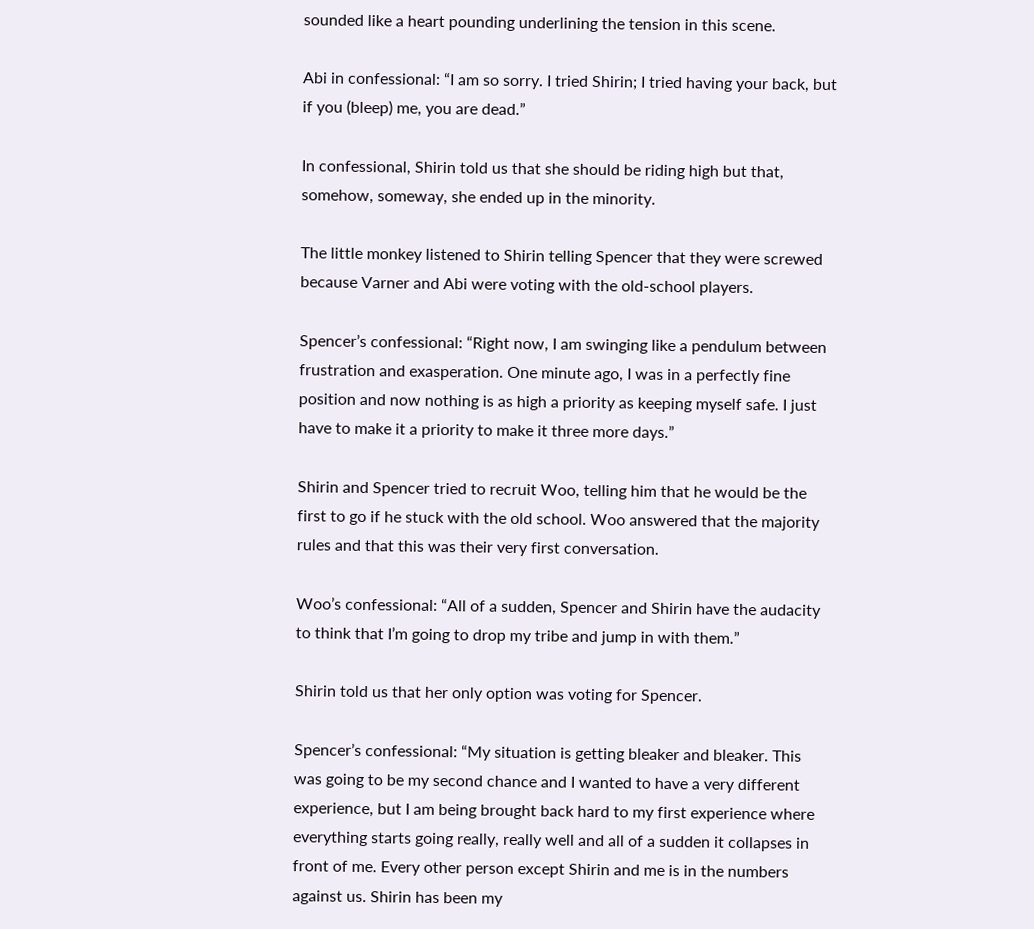sounded like a heart pounding underlining the tension in this scene.

Abi in confessional: “I am so sorry. I tried Shirin; I tried having your back, but if you (bleep) me, you are dead.”

In confessional, Shirin told us that she should be riding high but that, somehow, someway, she ended up in the minority.

The little monkey listened to Shirin telling Spencer that they were screwed because Varner and Abi were voting with the old-school players.

Spencer’s confessional: “Right now, I am swinging like a pendulum between frustration and exasperation. One minute ago, I was in a perfectly fine position and now nothing is as high a priority as keeping myself safe. I just have to make it a priority to make it three more days.”

Shirin and Spencer tried to recruit Woo, telling him that he would be the first to go if he stuck with the old school. Woo answered that the majority rules and that this was their very first conversation.

Woo’s confessional: “All of a sudden, Spencer and Shirin have the audacity to think that I’m going to drop my tribe and jump in with them.”

Shirin told us that her only option was voting for Spencer.

Spencer’s confessional: “My situation is getting bleaker and bleaker. This was going to be my second chance and I wanted to have a very different experience, but I am being brought back hard to my first experience where everything starts going really, really well and all of a sudden it collapses in front of me. Every other person except Shirin and me is in the numbers against us. Shirin has been my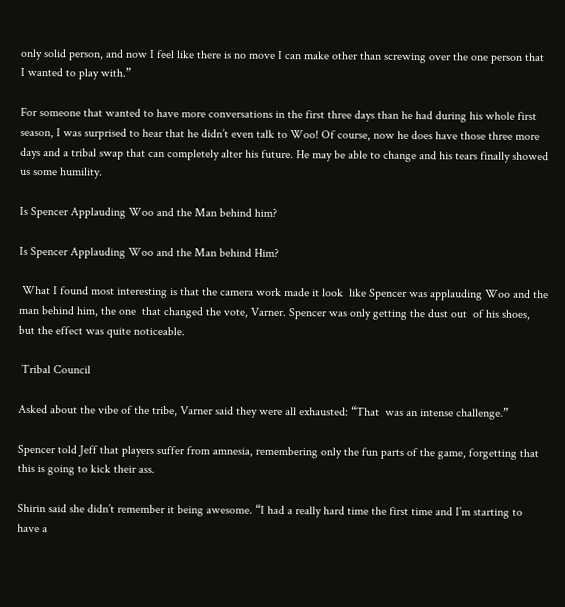only solid person, and now I feel like there is no move I can make other than screwing over the one person that I wanted to play with.”

For someone that wanted to have more conversations in the first three days than he had during his whole first season, I was surprised to hear that he didn’t even talk to Woo! Of course, now he does have those three more days and a tribal swap that can completely alter his future. He may be able to change and his tears finally showed us some humility.

Is Spencer Applauding Woo and the Man behind him?

Is Spencer Applauding Woo and the Man behind Him?

 What I found most interesting is that the camera work made it look  like Spencer was applauding Woo and the man behind him, the one  that changed the vote, Varner. Spencer was only getting the dust out  of his shoes, but the effect was quite noticeable.

 Tribal Council

Asked about the vibe of the tribe, Varner said they were all exhausted: “That  was an intense challenge.”

Spencer told Jeff that players suffer from amnesia, remembering only the fun parts of the game, forgetting that this is going to kick their ass.

Shirin said she didn’t remember it being awesome. “I had a really hard time the first time and I’m starting to have a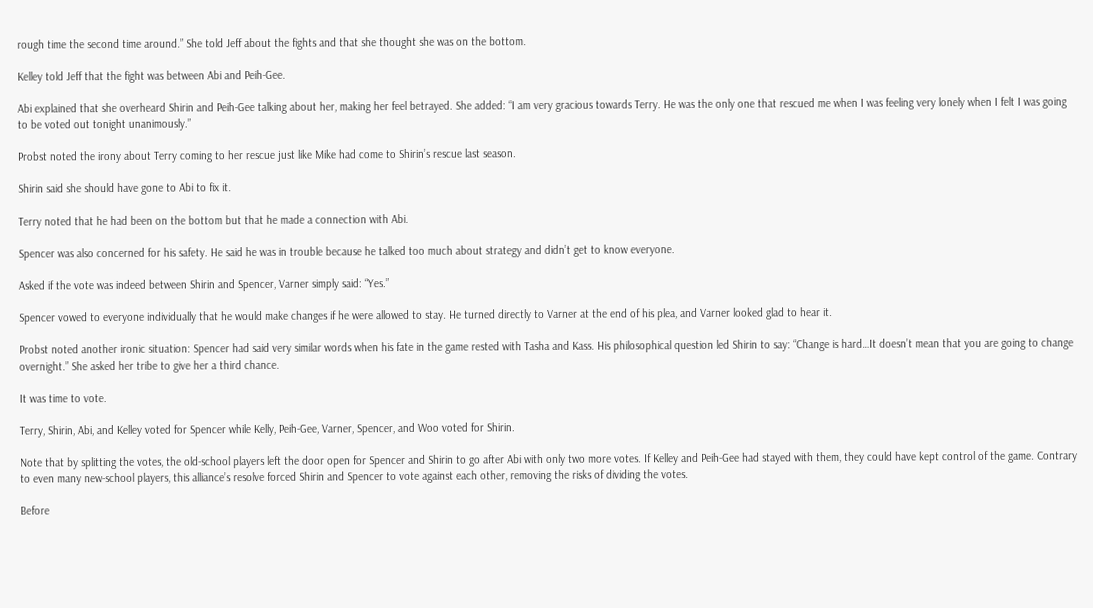rough time the second time around.” She told Jeff about the fights and that she thought she was on the bottom.

Kelley told Jeff that the fight was between Abi and Peih-Gee.

Abi explained that she overheard Shirin and Peih-Gee talking about her, making her feel betrayed. She added: “I am very gracious towards Terry. He was the only one that rescued me when I was feeling very lonely when I felt I was going to be voted out tonight unanimously.”

Probst noted the irony about Terry coming to her rescue just like Mike had come to Shirin’s rescue last season.

Shirin said she should have gone to Abi to fix it.

Terry noted that he had been on the bottom but that he made a connection with Abi.

Spencer was also concerned for his safety. He said he was in trouble because he talked too much about strategy and didn’t get to know everyone.

Asked if the vote was indeed between Shirin and Spencer, Varner simply said: “Yes.”

Spencer vowed to everyone individually that he would make changes if he were allowed to stay. He turned directly to Varner at the end of his plea, and Varner looked glad to hear it.

Probst noted another ironic situation: Spencer had said very similar words when his fate in the game rested with Tasha and Kass. His philosophical question led Shirin to say: “Change is hard…It doesn’t mean that you are going to change overnight.” She asked her tribe to give her a third chance.

It was time to vote.

Terry, Shirin, Abi, and Kelley voted for Spencer while Kelly, Peih-Gee, Varner, Spencer, and Woo voted for Shirin.

Note that by splitting the votes, the old-school players left the door open for Spencer and Shirin to go after Abi with only two more votes. If Kelley and Peih-Gee had stayed with them, they could have kept control of the game. Contrary to even many new-school players, this alliance’s resolve forced Shirin and Spencer to vote against each other, removing the risks of dividing the votes.

Before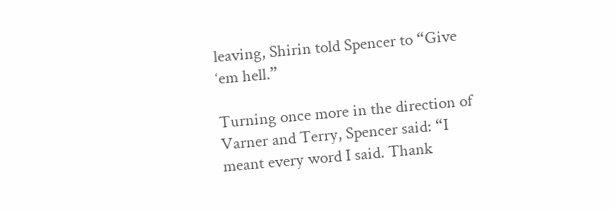leaving, Shirin told Spencer to “Give ‘em hell.”

Turning once more in the direction of Varner and Terry, Spencer said: “I meant every word I said. Thank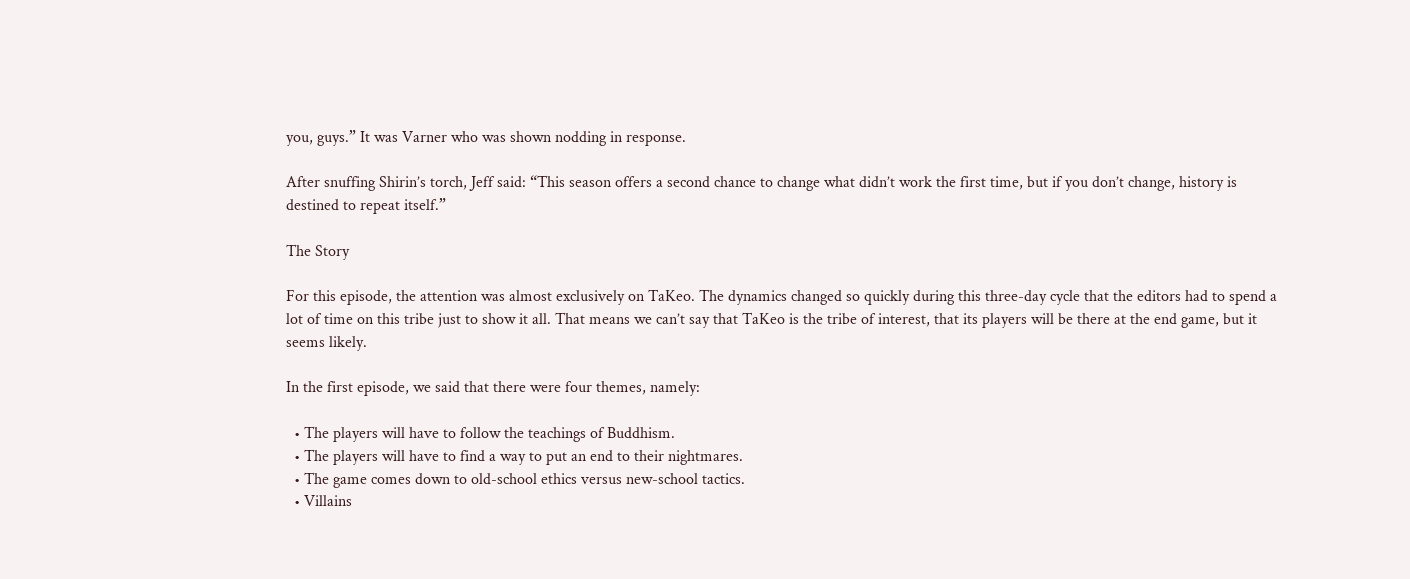you, guys.” It was Varner who was shown nodding in response.

After snuffing Shirin’s torch, Jeff said: “This season offers a second chance to change what didn’t work the first time, but if you don’t change, history is destined to repeat itself.”

The Story

For this episode, the attention was almost exclusively on TaKeo. The dynamics changed so quickly during this three-day cycle that the editors had to spend a lot of time on this tribe just to show it all. That means we can’t say that TaKeo is the tribe of interest, that its players will be there at the end game, but it seems likely.

In the first episode, we said that there were four themes, namely:

  • The players will have to follow the teachings of Buddhism.
  • The players will have to find a way to put an end to their nightmares.
  • The game comes down to old-school ethics versus new-school tactics.
  • Villains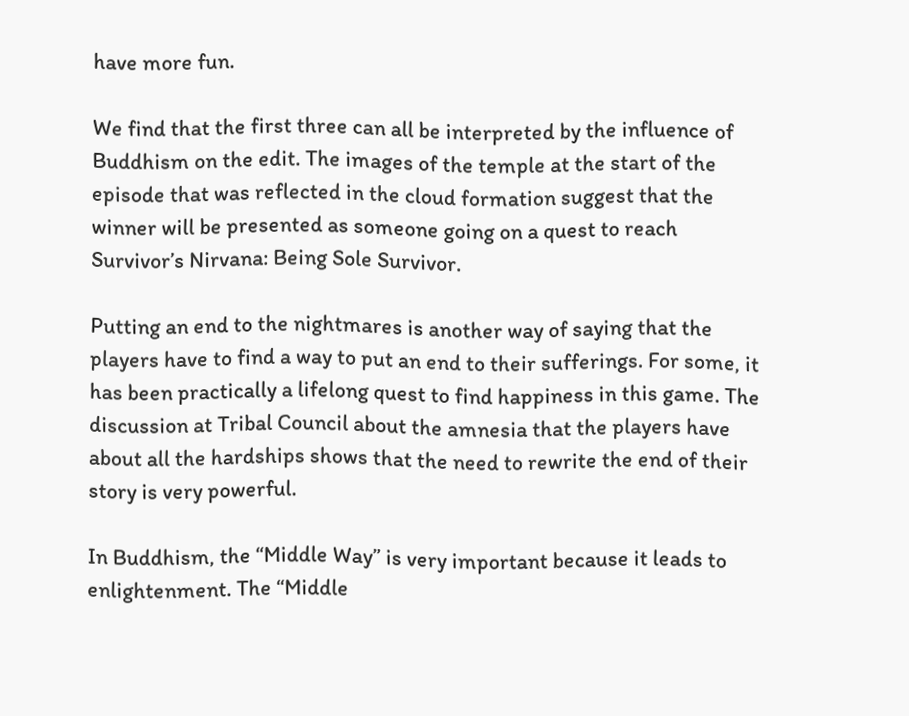have more fun.

We find that the first three can all be interpreted by the influence of Buddhism on the edit. The images of the temple at the start of the episode that was reflected in the cloud formation suggest that the winner will be presented as someone going on a quest to reach Survivor’s Nirvana: Being Sole Survivor.

Putting an end to the nightmares is another way of saying that the players have to find a way to put an end to their sufferings. For some, it has been practically a lifelong quest to find happiness in this game. The discussion at Tribal Council about the amnesia that the players have about all the hardships shows that the need to rewrite the end of their story is very powerful.

In Buddhism, the “Middle Way” is very important because it leads to enlightenment. The “Middle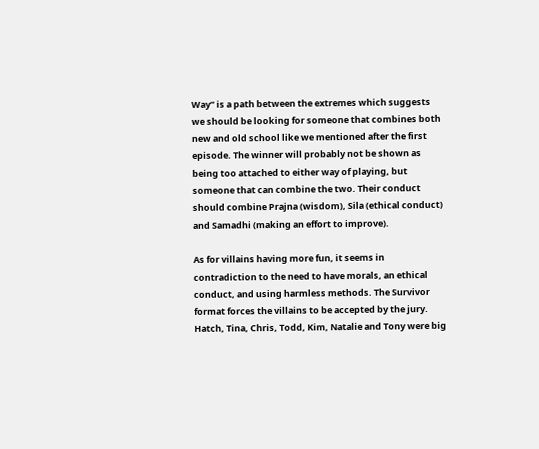Way” is a path between the extremes which suggests we should be looking for someone that combines both new and old school like we mentioned after the first episode. The winner will probably not be shown as being too attached to either way of playing, but someone that can combine the two. Their conduct should combine Prajna (wisdom), Sila (ethical conduct) and Samadhi (making an effort to improve).

As for villains having more fun, it seems in contradiction to the need to have morals, an ethical conduct, and using harmless methods. The Survivor format forces the villains to be accepted by the jury. Hatch, Tina, Chris, Todd, Kim, Natalie and Tony were big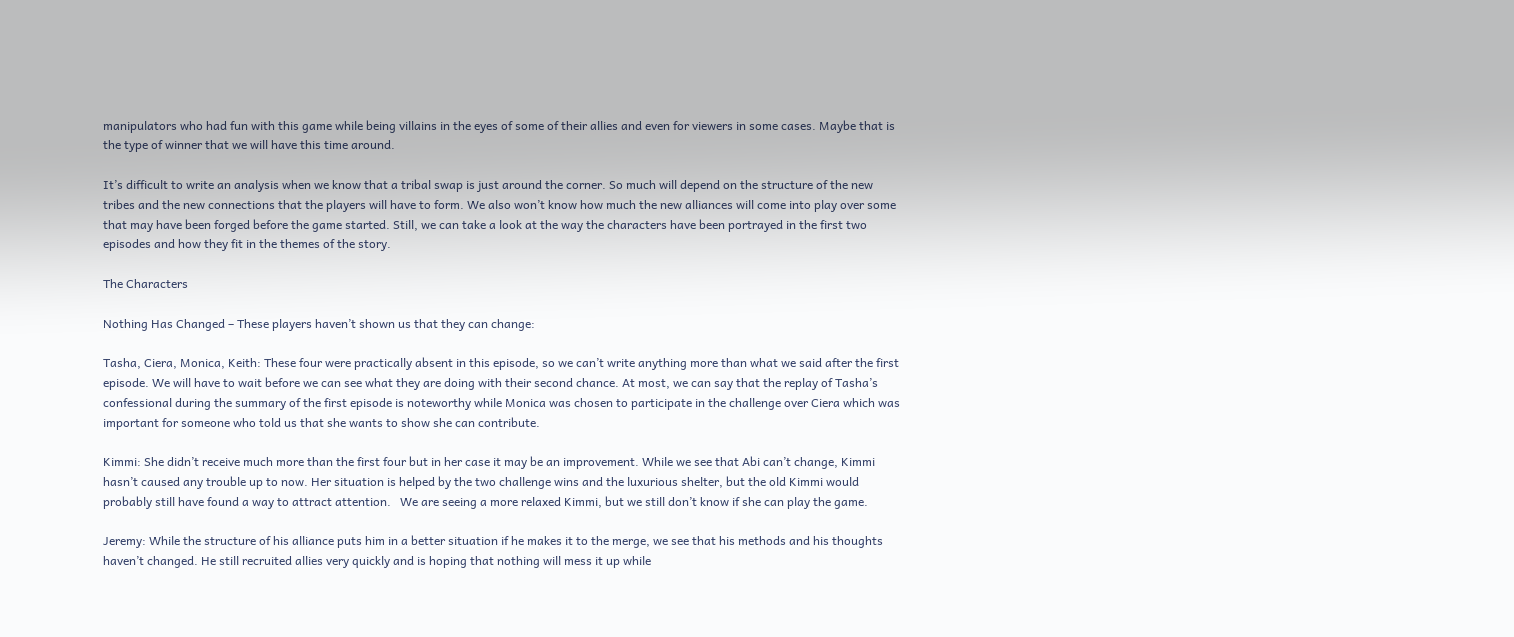manipulators who had fun with this game while being villains in the eyes of some of their allies and even for viewers in some cases. Maybe that is the type of winner that we will have this time around.

It’s difficult to write an analysis when we know that a tribal swap is just around the corner. So much will depend on the structure of the new tribes and the new connections that the players will have to form. We also won’t know how much the new alliances will come into play over some that may have been forged before the game started. Still, we can take a look at the way the characters have been portrayed in the first two episodes and how they fit in the themes of the story.

The Characters

Nothing Has Changed – These players haven’t shown us that they can change:

Tasha, Ciera, Monica, Keith: These four were practically absent in this episode, so we can’t write anything more than what we said after the first episode. We will have to wait before we can see what they are doing with their second chance. At most, we can say that the replay of Tasha’s confessional during the summary of the first episode is noteworthy while Monica was chosen to participate in the challenge over Ciera which was important for someone who told us that she wants to show she can contribute.

Kimmi: She didn’t receive much more than the first four but in her case it may be an improvement. While we see that Abi can’t change, Kimmi hasn’t caused any trouble up to now. Her situation is helped by the two challenge wins and the luxurious shelter, but the old Kimmi would probably still have found a way to attract attention.   We are seeing a more relaxed Kimmi, but we still don’t know if she can play the game.

Jeremy: While the structure of his alliance puts him in a better situation if he makes it to the merge, we see that his methods and his thoughts haven’t changed. He still recruited allies very quickly and is hoping that nothing will mess it up while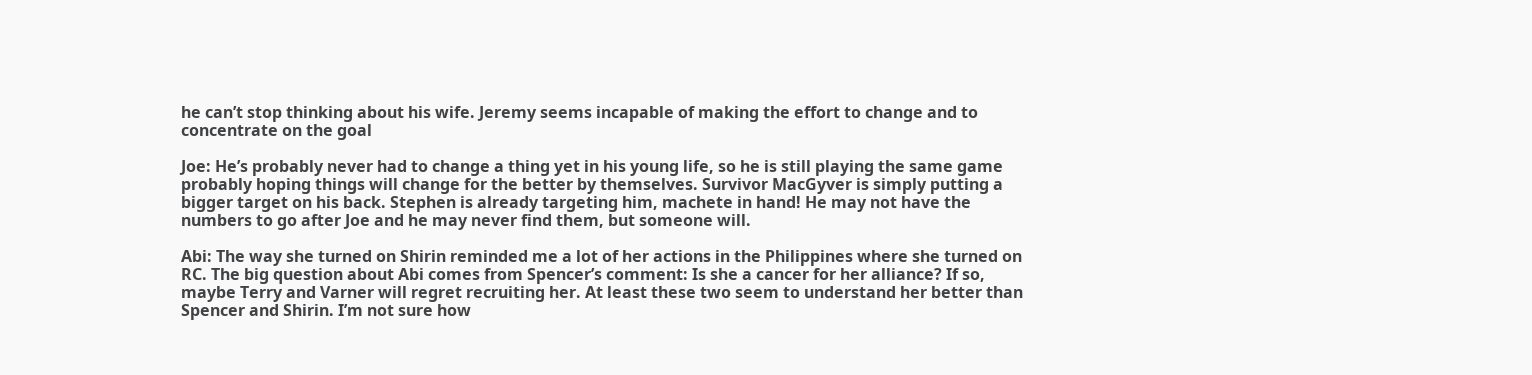he can’t stop thinking about his wife. Jeremy seems incapable of making the effort to change and to concentrate on the goal

Joe: He’s probably never had to change a thing yet in his young life, so he is still playing the same game probably hoping things will change for the better by themselves. Survivor MacGyver is simply putting a bigger target on his back. Stephen is already targeting him, machete in hand! He may not have the numbers to go after Joe and he may never find them, but someone will.

Abi: The way she turned on Shirin reminded me a lot of her actions in the Philippines where she turned on RC. The big question about Abi comes from Spencer’s comment: Is she a cancer for her alliance? If so, maybe Terry and Varner will regret recruiting her. At least these two seem to understand her better than Spencer and Shirin. I’m not sure how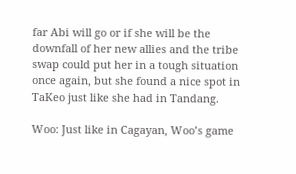far Abi will go or if she will be the downfall of her new allies and the tribe swap could put her in a tough situation once again, but she found a nice spot in TaKeo just like she had in Tandang.

Woo: Just like in Cagayan, Woo’s game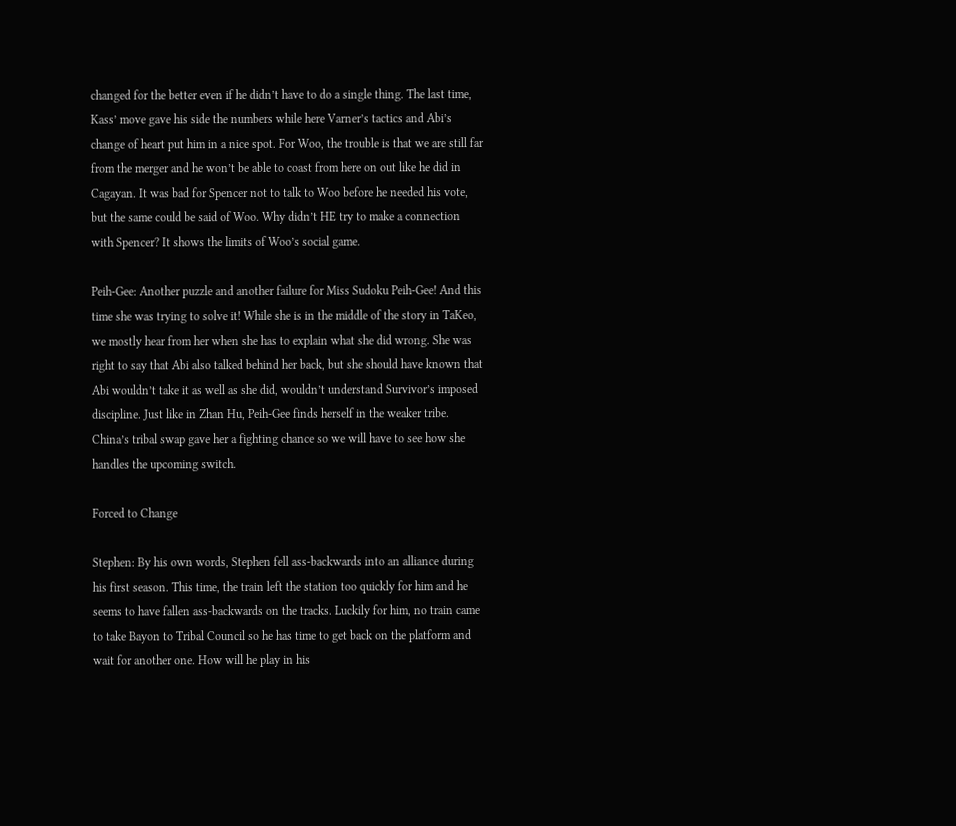changed for the better even if he didn’t have to do a single thing. The last time, Kass’ move gave his side the numbers while here Varner’s tactics and Abi’s change of heart put him in a nice spot. For Woo, the trouble is that we are still far from the merger and he won’t be able to coast from here on out like he did in Cagayan. It was bad for Spencer not to talk to Woo before he needed his vote, but the same could be said of Woo. Why didn’t HE try to make a connection with Spencer? It shows the limits of Woo’s social game.

Peih-Gee: Another puzzle and another failure for Miss Sudoku Peih-Gee! And this time she was trying to solve it! While she is in the middle of the story in TaKeo, we mostly hear from her when she has to explain what she did wrong. She was right to say that Abi also talked behind her back, but she should have known that Abi wouldn’t take it as well as she did, wouldn’t understand Survivor’s imposed discipline. Just like in Zhan Hu, Peih-Gee finds herself in the weaker tribe. China’s tribal swap gave her a fighting chance so we will have to see how she handles the upcoming switch.

Forced to Change

Stephen: By his own words, Stephen fell ass-backwards into an alliance during his first season. This time, the train left the station too quickly for him and he seems to have fallen ass-backwards on the tracks. Luckily for him, no train came to take Bayon to Tribal Council so he has time to get back on the platform and wait for another one. How will he play in his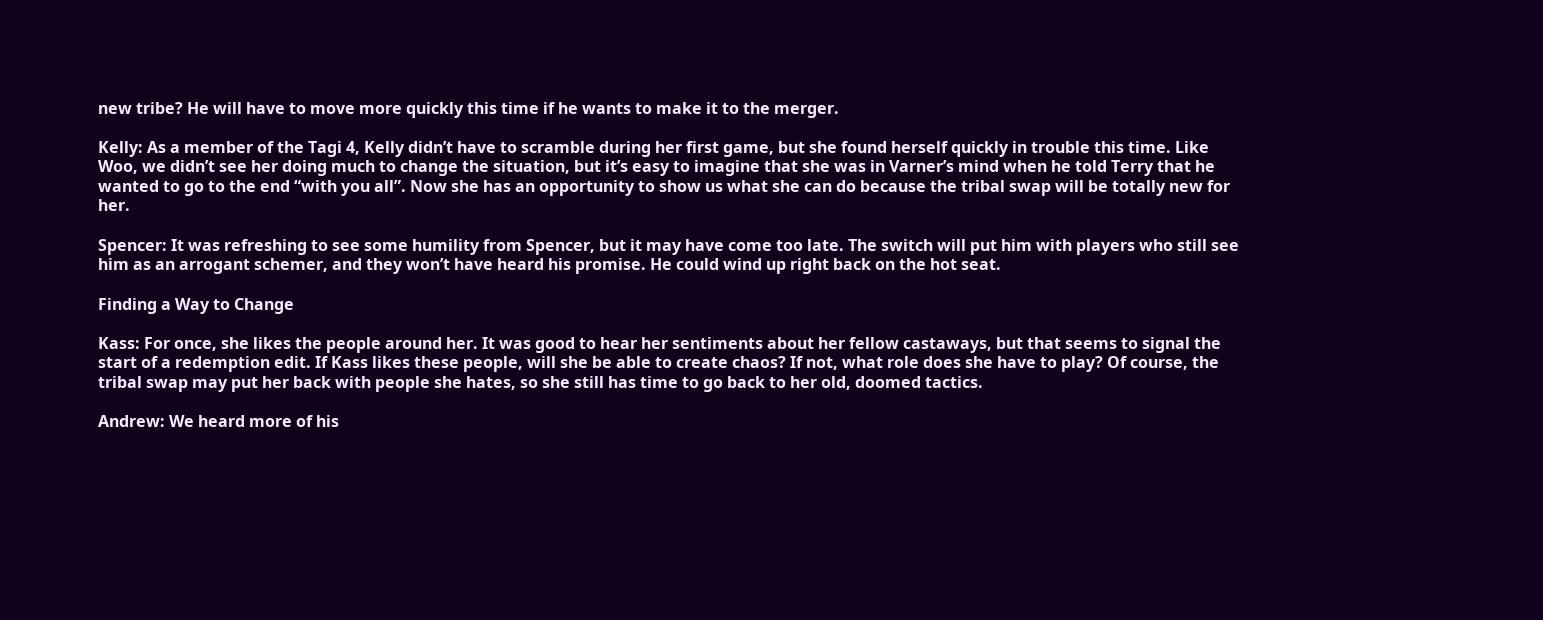new tribe? He will have to move more quickly this time if he wants to make it to the merger.

Kelly: As a member of the Tagi 4, Kelly didn’t have to scramble during her first game, but she found herself quickly in trouble this time. Like Woo, we didn’t see her doing much to change the situation, but it’s easy to imagine that she was in Varner’s mind when he told Terry that he wanted to go to the end “with you all”. Now she has an opportunity to show us what she can do because the tribal swap will be totally new for her.

Spencer: It was refreshing to see some humility from Spencer, but it may have come too late. The switch will put him with players who still see him as an arrogant schemer, and they won’t have heard his promise. He could wind up right back on the hot seat.

Finding a Way to Change

Kass: For once, she likes the people around her. It was good to hear her sentiments about her fellow castaways, but that seems to signal the start of a redemption edit. If Kass likes these people, will she be able to create chaos? If not, what role does she have to play? Of course, the tribal swap may put her back with people she hates, so she still has time to go back to her old, doomed tactics.

Andrew: We heard more of his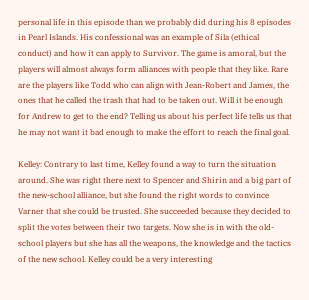personal life in this episode than we probably did during his 8 episodes in Pearl Islands. His confessional was an example of Sila (ethical conduct) and how it can apply to Survivor. The game is amoral, but the players will almost always form alliances with people that they like. Rare are the players like Todd who can align with Jean-Robert and James, the ones that he called the trash that had to be taken out. Will it be enough for Andrew to get to the end? Telling us about his perfect life tells us that he may not want it bad enough to make the effort to reach the final goal.

Kelley: Contrary to last time, Kelley found a way to turn the situation around. She was right there next to Spencer and Shirin and a big part of the new-school alliance, but she found the right words to convince Varner that she could be trusted. She succeeded because they decided to split the votes between their two targets. Now she is in with the old-school players but she has all the weapons, the knowledge and the tactics of the new school. Kelley could be a very interesting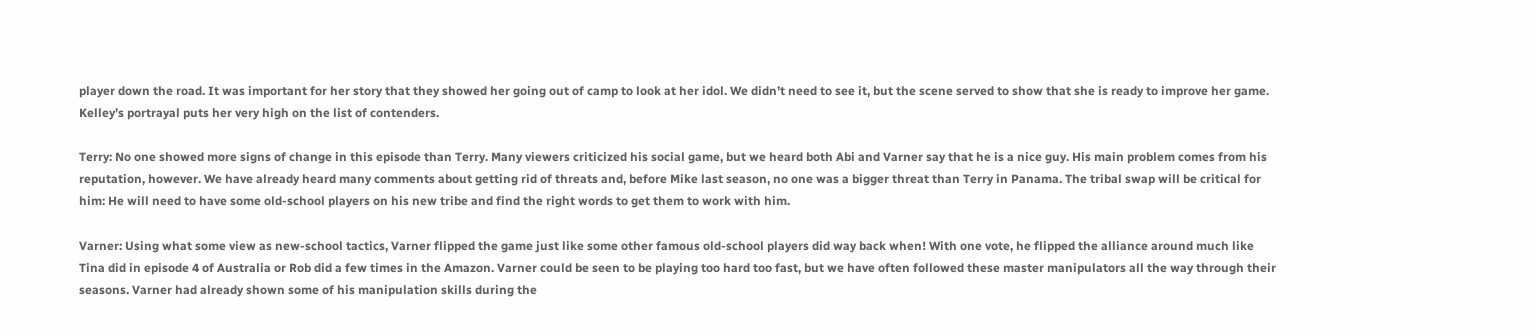player down the road. It was important for her story that they showed her going out of camp to look at her idol. We didn’t need to see it, but the scene served to show that she is ready to improve her game. Kelley’s portrayal puts her very high on the list of contenders.

Terry: No one showed more signs of change in this episode than Terry. Many viewers criticized his social game, but we heard both Abi and Varner say that he is a nice guy. His main problem comes from his reputation, however. We have already heard many comments about getting rid of threats and, before Mike last season, no one was a bigger threat than Terry in Panama. The tribal swap will be critical for him: He will need to have some old-school players on his new tribe and find the right words to get them to work with him.

Varner: Using what some view as new-school tactics, Varner flipped the game just like some other famous old-school players did way back when! With one vote, he flipped the alliance around much like Tina did in episode 4 of Australia or Rob did a few times in the Amazon. Varner could be seen to be playing too hard too fast, but we have often followed these master manipulators all the way through their seasons. Varner had already shown some of his manipulation skills during the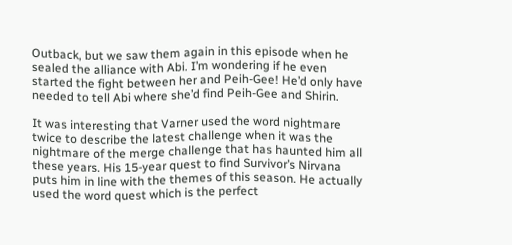Outback, but we saw them again in this episode when he sealed the alliance with Abi. I’m wondering if he even started the fight between her and Peih-Gee! He’d only have needed to tell Abi where she’d find Peih-Gee and Shirin.

It was interesting that Varner used the word nightmare twice to describe the latest challenge when it was the nightmare of the merge challenge that has haunted him all these years. His 15-year quest to find Survivor’s Nirvana puts him in line with the themes of this season. He actually used the word quest which is the perfect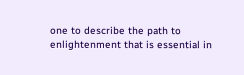one to describe the path to enlightenment that is essential in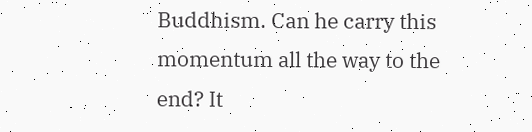Buddhism. Can he carry this momentum all the way to the end? It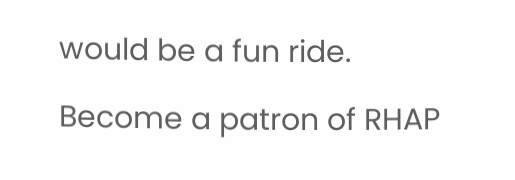would be a fun ride.

Become a patron of RHAP